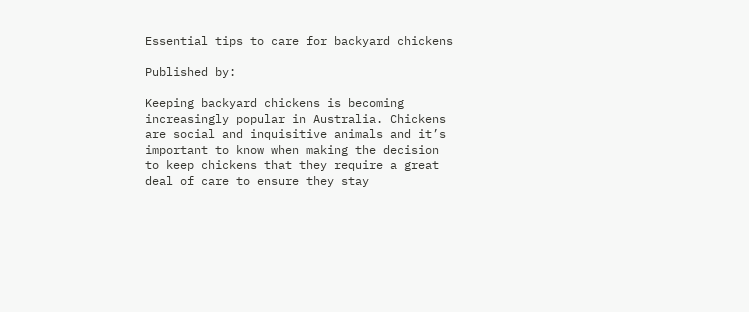Essential tips to care for backyard chickens

Published by:

Keeping backyard chickens is becoming increasingly popular in Australia. Chickens are social and inquisitive animals and it’s important to know when making the decision to keep chickens that they require a great deal of care to ensure they stay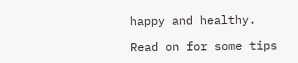happy and healthy.

Read on for some tips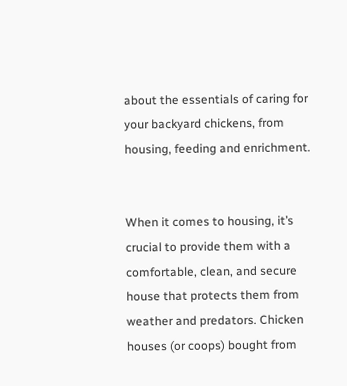about the essentials of caring for your backyard chickens, from housing, feeding and enrichment.


When it comes to housing, it’s crucial to provide them with a comfortable, clean, and secure house that protects them from weather and predators. Chicken houses (or coops) bought from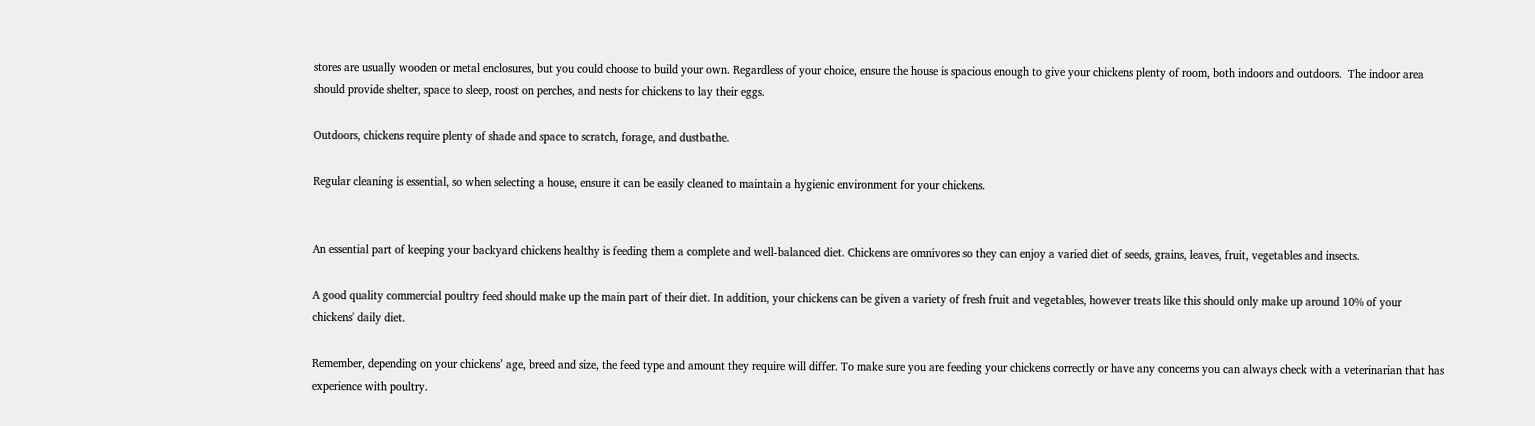stores are usually wooden or metal enclosures, but you could choose to build your own. Regardless of your choice, ensure the house is spacious enough to give your chickens plenty of room, both indoors and outdoors.  The indoor area should provide shelter, space to sleep, roost on perches, and nests for chickens to lay their eggs.

Outdoors, chickens require plenty of shade and space to scratch, forage, and dustbathe.

Regular cleaning is essential, so when selecting a house, ensure it can be easily cleaned to maintain a hygienic environment for your chickens.


An essential part of keeping your backyard chickens healthy is feeding them a complete and well-balanced diet. Chickens are omnivores so they can enjoy a varied diet of seeds, grains, leaves, fruit, vegetables and insects.

A good quality commercial poultry feed should make up the main part of their diet. In addition, your chickens can be given a variety of fresh fruit and vegetables, however treats like this should only make up around 10% of your chickens' daily diet.

Remember, depending on your chickens’ age, breed and size, the feed type and amount they require will differ. To make sure you are feeding your chickens correctly or have any concerns you can always check with a veterinarian that has experience with poultry.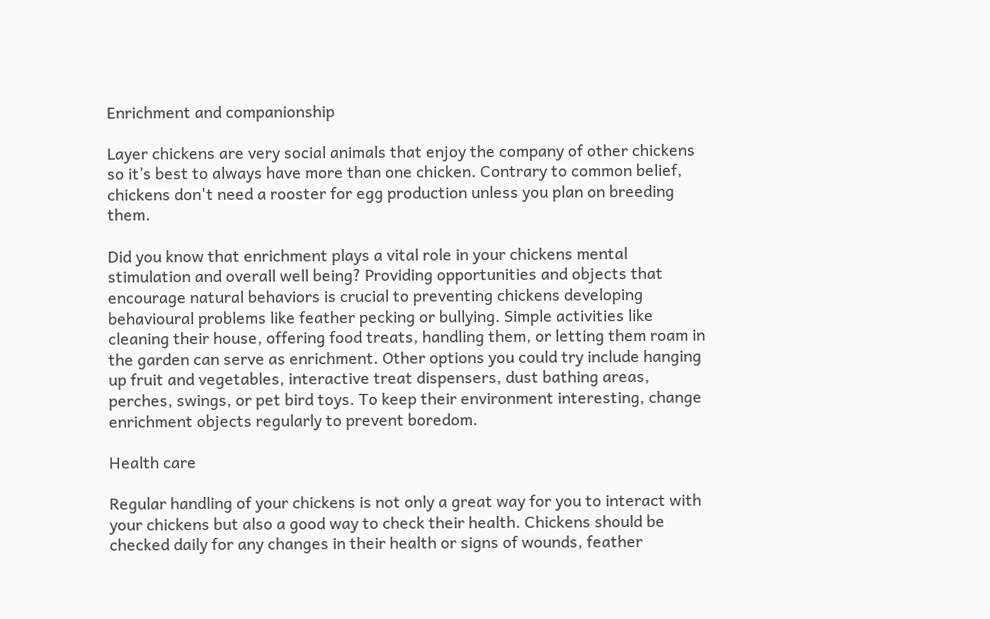Enrichment and companionship

Layer chickens are very social animals that enjoy the company of other chickens so it’s best to always have more than one chicken. Contrary to common belief, chickens don't need a rooster for egg production unless you plan on breeding them.

Did you know that enrichment plays a vital role in your chickens mental stimulation and overall well being? Providing opportunities and objects that encourage natural behaviors is crucial to preventing chickens developing behavioural problems like feather pecking or bullying. Simple activities like cleaning their house, offering food treats, handling them, or letting them roam in the garden can serve as enrichment. Other options you could try include hanging up fruit and vegetables, interactive treat dispensers, dust bathing areas, perches, swings, or pet bird toys. To keep their environment interesting, change enrichment objects regularly to prevent boredom.

Health care

Regular handling of your chickens is not only a great way for you to interact with your chickens but also a good way to check their health. Chickens should be checked daily for any changes in their health or signs of wounds, feather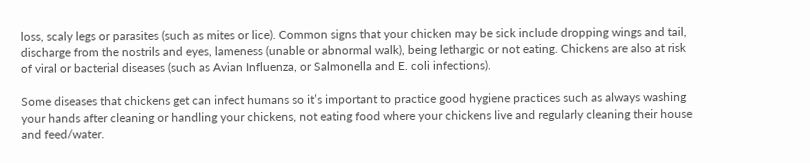loss, scaly legs or parasites (such as mites or lice). Common signs that your chicken may be sick include dropping wings and tail, discharge from the nostrils and eyes, lameness (unable or abnormal walk), being lethargic or not eating. Chickens are also at risk of viral or bacterial diseases (such as Avian Influenza, or Salmonella and E. coli infections).

Some diseases that chickens get can infect humans so it’s important to practice good hygiene practices such as always washing your hands after cleaning or handling your chickens, not eating food where your chickens live and regularly cleaning their house and feed/water.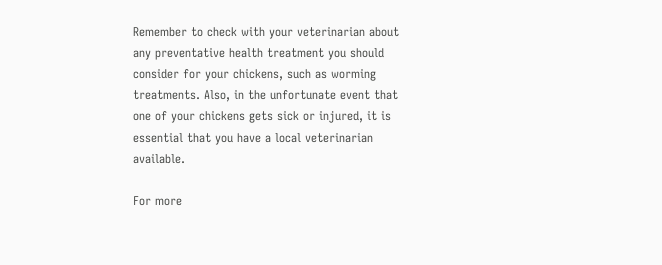Remember to check with your veterinarian about any preventative health treatment you should consider for your chickens, such as worming treatments. Also, in the unfortunate event that one of your chickens gets sick or injured, it is essential that you have a local veterinarian available.

For more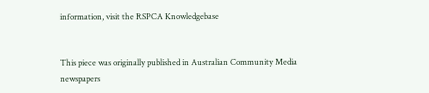information, visit the RSPCA Knowledgebase


This piece was originally published in Australian Community Media newspapers